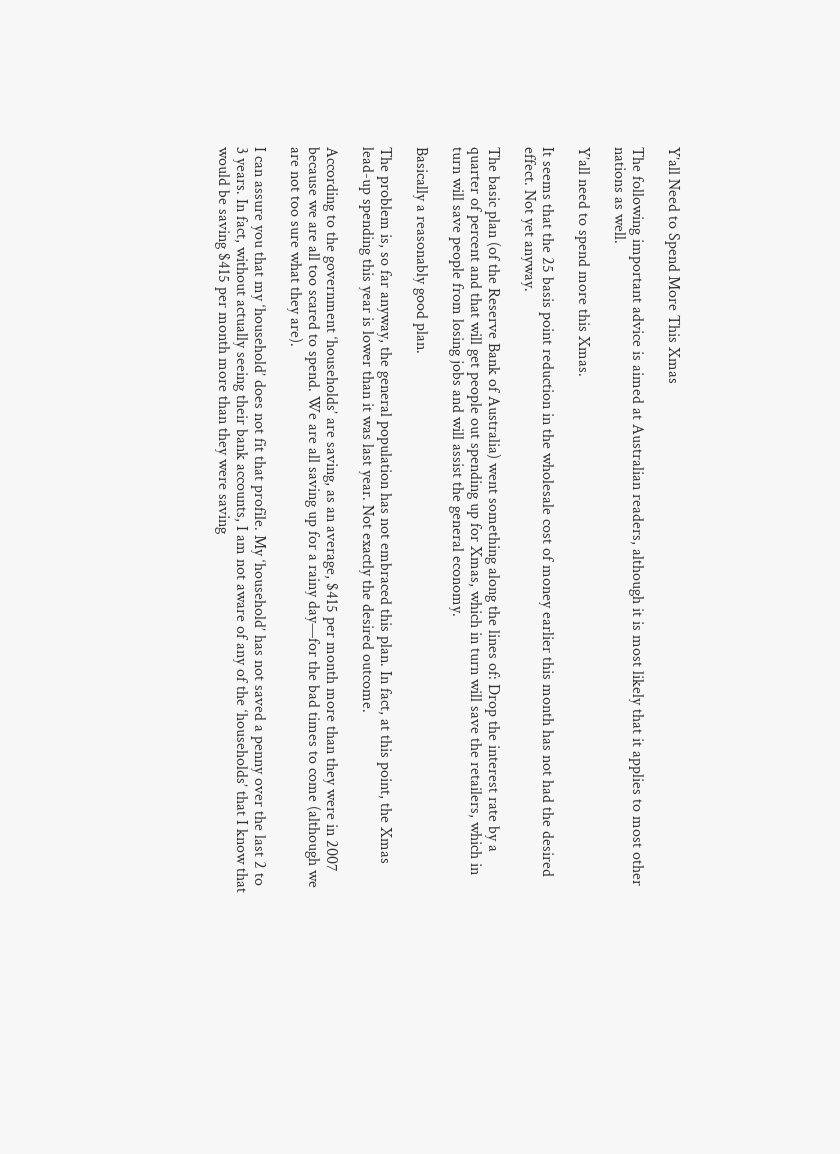Y’all Need to Spend More This Xmas

The following important advice is aimed at Australian readers, although it is most likely that it applies to most other nations as well.

Y’all need to spend more this Xmas.

It seems that the 25 basis point reduction in the wholesale cost of money earlier this month has not had the desired effect. Not yet anyway.

The basic plan (of the Reserve Bank of Australia) went something along the lines of: Drop the interest rate by a quarter of percent and that will get people out spending up for Xmas, which in turn will save the retailers, which in turn will save people from losing jobs and will assist the general economy.

Basically a reasonably good plan.

The problem is, so far anyway, the general population has not embraced this plan. In fact, at this point, the Xmas lead-up spending this year is lower than it was last year. Not exactly the desired outcome.

According to the government ‘households’ are saving, as an average, $415 per month more than they were in 2007 because we are all too scared to spend. We are all saving up for a rainy day—for the bad times to come (although we are not too sure what they are).

I can assure you that my ‘household’ does not fit that profile. My ‘household’ has not saved a penny over the last 2 to 3 years. In fact, without actually seeing their bank accounts, I am not aware of any of the ‘households’ that I know that would be saving $415 per month more than they were saving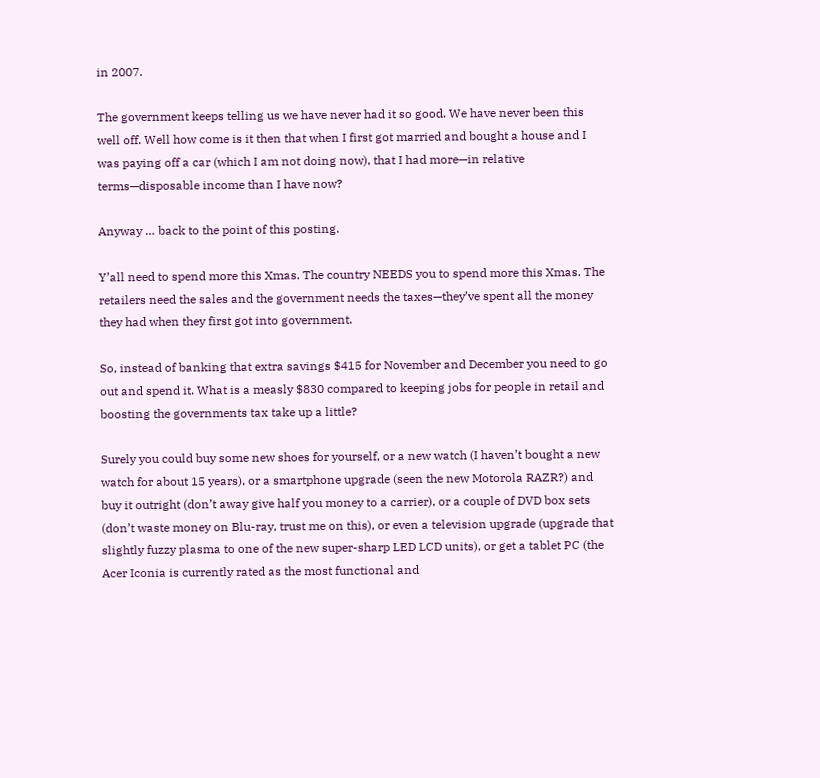in 2007.

The government keeps telling us we have never had it so good. We have never been this well off. Well how come is it then that when I first got married and bought a house and I was paying off a car (which I am not doing now), that I had more—in relative terms—disposable income than I have now?

Anyway … back to the point of this posting.

Y’all need to spend more this Xmas. The country NEEDS you to spend more this Xmas. The retailers need the sales and the government needs the taxes—they’ve spent all the money they had when they first got into government.

So, instead of banking that extra savings $415 for November and December you need to go out and spend it. What is a measly $830 compared to keeping jobs for people in retail and boosting the governments tax take up a little?

Surely you could buy some new shoes for yourself, or a new watch (I haven’t bought a new watch for about 15 years), or a smartphone upgrade (seen the new Motorola RAZR?) and buy it outright (don’t away give half you money to a carrier), or a couple of DVD box sets (don’t waste money on Blu-ray, trust me on this), or even a television upgrade (upgrade that slightly fuzzy plasma to one of the new super-sharp LED LCD units), or get a tablet PC (the Acer Iconia is currently rated as the most functional and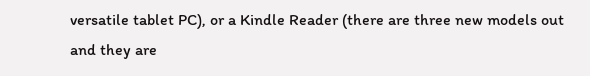versatile tablet PC), or a Kindle Reader (there are three new models out and they are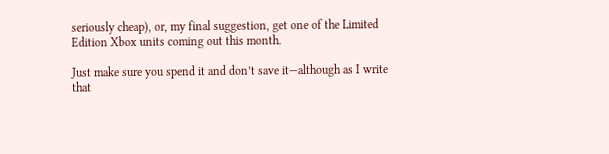seriously cheap), or, my final suggestion, get one of the Limited Edition Xbox units coming out this month.

Just make sure you spend it and don’t save it—although as I write that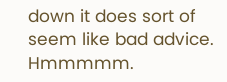down it does sort of seem like bad advice. Hmmmmm.